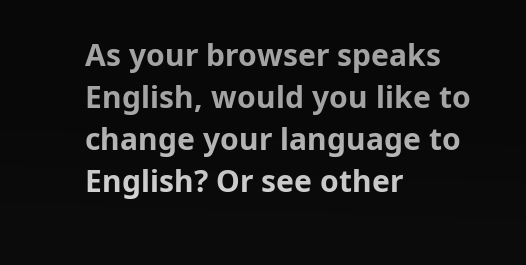As your browser speaks English, would you like to change your language to English? Or see other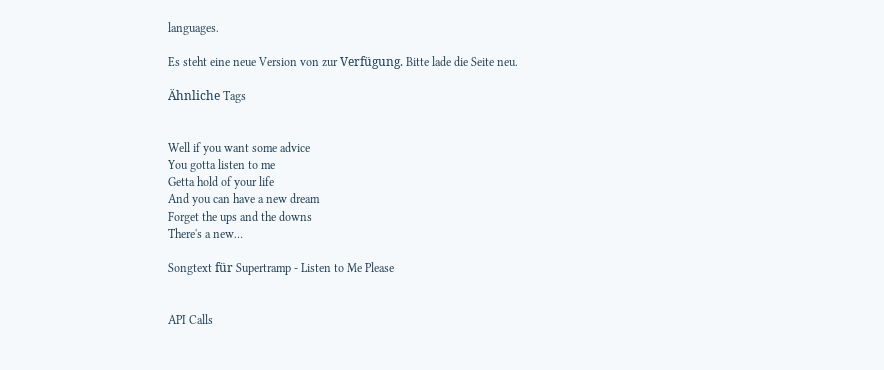languages.

Es steht eine neue Version von zur Verfügung. Bitte lade die Seite neu.

Ähnliche Tags


Well if you want some advice
You gotta listen to me
Getta hold of your life
And you can have a new dream
Forget the ups and the downs
There's a new…

Songtext für Supertramp - Listen to Me Please


API Calls